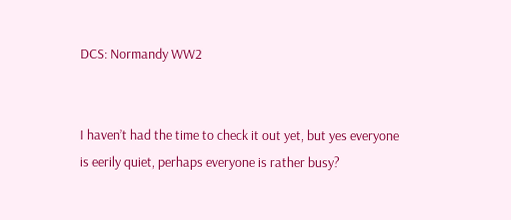DCS: Normandy WW2


I haven’t had the time to check it out yet, but yes everyone is eerily quiet, perhaps everyone is rather busy?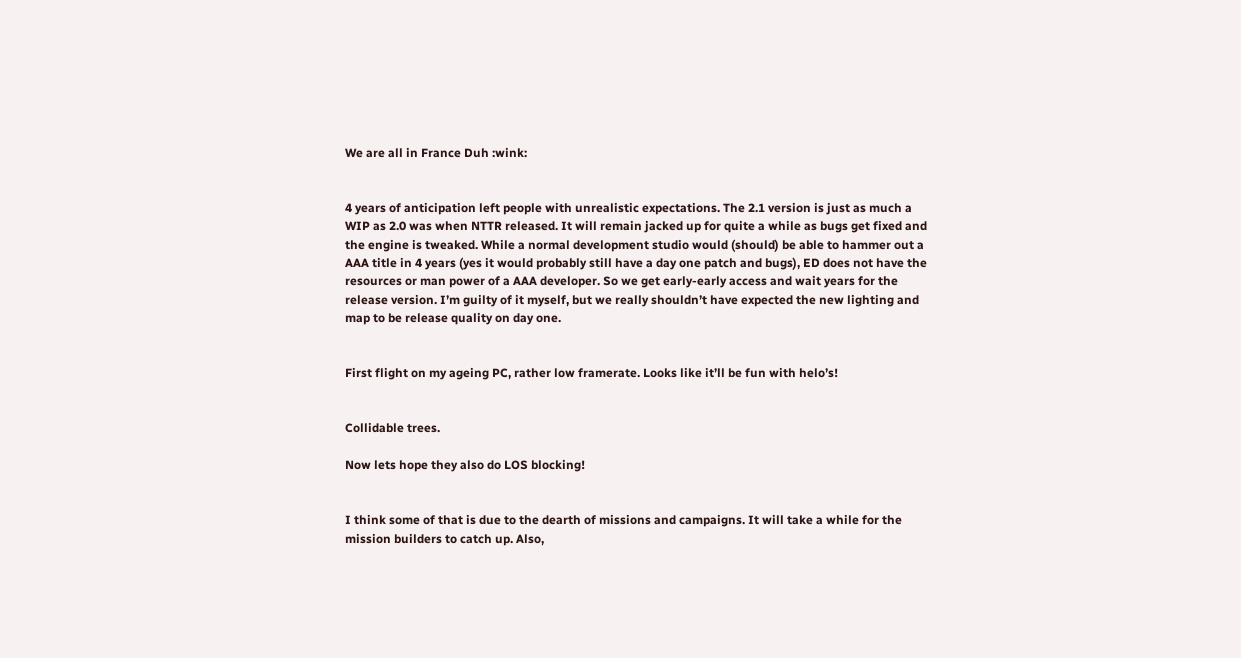We are all in France Duh :wink:


4 years of anticipation left people with unrealistic expectations. The 2.1 version is just as much a WIP as 2.0 was when NTTR released. It will remain jacked up for quite a while as bugs get fixed and the engine is tweaked. While a normal development studio would (should) be able to hammer out a AAA title in 4 years (yes it would probably still have a day one patch and bugs), ED does not have the resources or man power of a AAA developer. So we get early-early access and wait years for the release version. I’m guilty of it myself, but we really shouldn’t have expected the new lighting and map to be release quality on day one.


First flight on my ageing PC, rather low framerate. Looks like it’ll be fun with helo’s!


Collidable trees.

Now lets hope they also do LOS blocking!


I think some of that is due to the dearth of missions and campaigns. It will take a while for the mission builders to catch up. Also,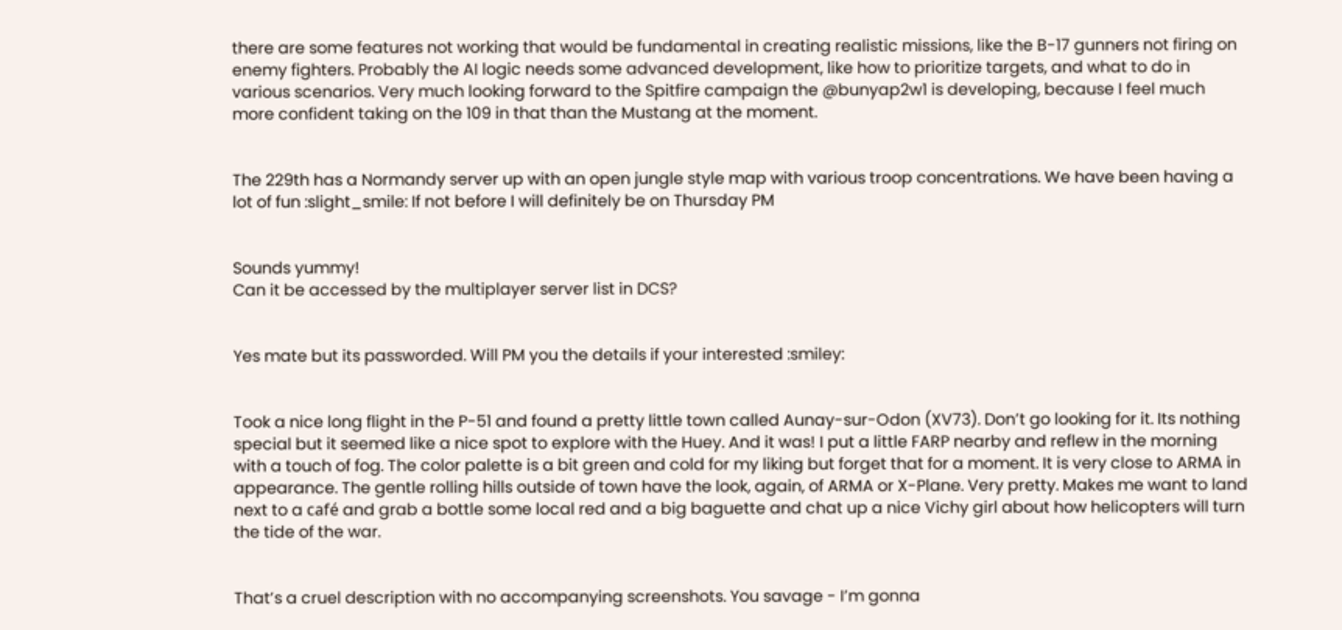there are some features not working that would be fundamental in creating realistic missions, like the B-17 gunners not firing on enemy fighters. Probably the AI logic needs some advanced development, like how to prioritize targets, and what to do in various scenarios. Very much looking forward to the Spitfire campaign the @bunyap2w1 is developing, because I feel much more confident taking on the 109 in that than the Mustang at the moment.


The 229th has a Normandy server up with an open jungle style map with various troop concentrations. We have been having a lot of fun :slight_smile: If not before I will definitely be on Thursday PM


Sounds yummy!
Can it be accessed by the multiplayer server list in DCS?


Yes mate but its passworded. Will PM you the details if your interested :smiley:


Took a nice long flight in the P-51 and found a pretty little town called Aunay-sur-Odon (XV73). Don’t go looking for it. Its nothing special but it seemed like a nice spot to explore with the Huey. And it was! I put a little FARP nearby and reflew in the morning with a touch of fog. The color palette is a bit green and cold for my liking but forget that for a moment. It is very close to ARMA in appearance. The gentle rolling hills outside of town have the look, again, of ARMA or X-Plane. Very pretty. Makes me want to land next to a café and grab a bottle some local red and a big baguette and chat up a nice Vichy girl about how helicopters will turn the tide of the war.


That’s a cruel description with no accompanying screenshots. You savage - I’m gonna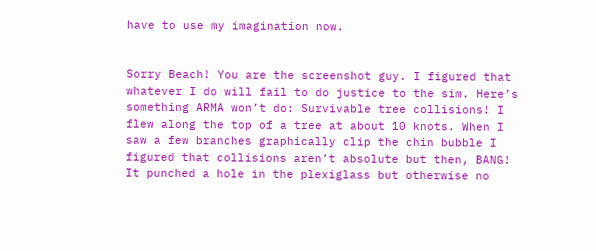have to use my imagination now.


Sorry Beach! You are the screenshot guy. I figured that whatever I do will fail to do justice to the sim. Here’s something ARMA won’t do: Survivable tree collisions! I flew along the top of a tree at about 10 knots. When I saw a few branches graphically clip the chin bubble I figured that collisions aren’t absolute but then, BANG! It punched a hole in the plexiglass but otherwise no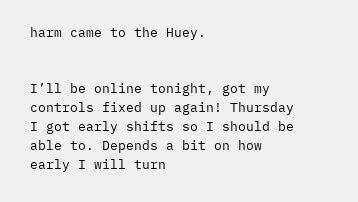harm came to the Huey.


I’ll be online tonight, got my controls fixed up again! Thursday I got early shifts so I should be able to. Depends a bit on how early I will turn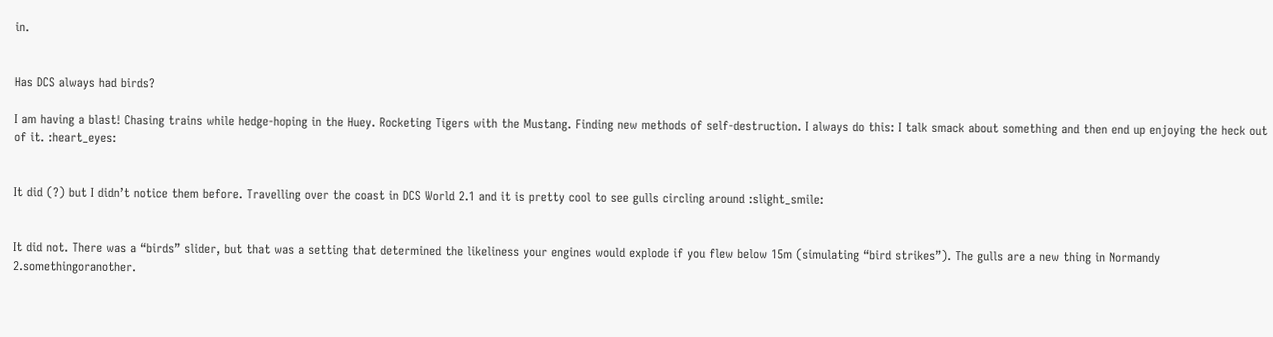in.


Has DCS always had birds?

I am having a blast! Chasing trains while hedge-hoping in the Huey. Rocketing Tigers with the Mustang. Finding new methods of self-destruction. I always do this: I talk smack about something and then end up enjoying the heck out of it. :heart_eyes:


It did (?) but I didn’t notice them before. Travelling over the coast in DCS World 2.1 and it is pretty cool to see gulls circling around :slight_smile:


It did not. There was a “birds” slider, but that was a setting that determined the likeliness your engines would explode if you flew below 15m (simulating “bird strikes”). The gulls are a new thing in Normandy 2.somethingoranother.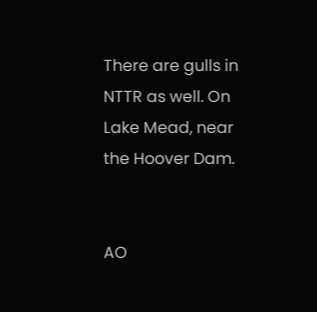There are gulls in NTTR as well. On Lake Mead, near the Hoover Dam.


AO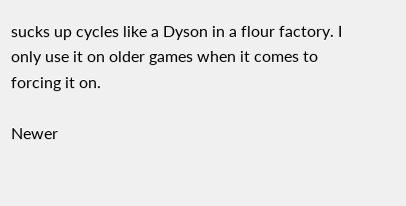sucks up cycles like a Dyson in a flour factory. I only use it on older games when it comes to forcing it on.

Newer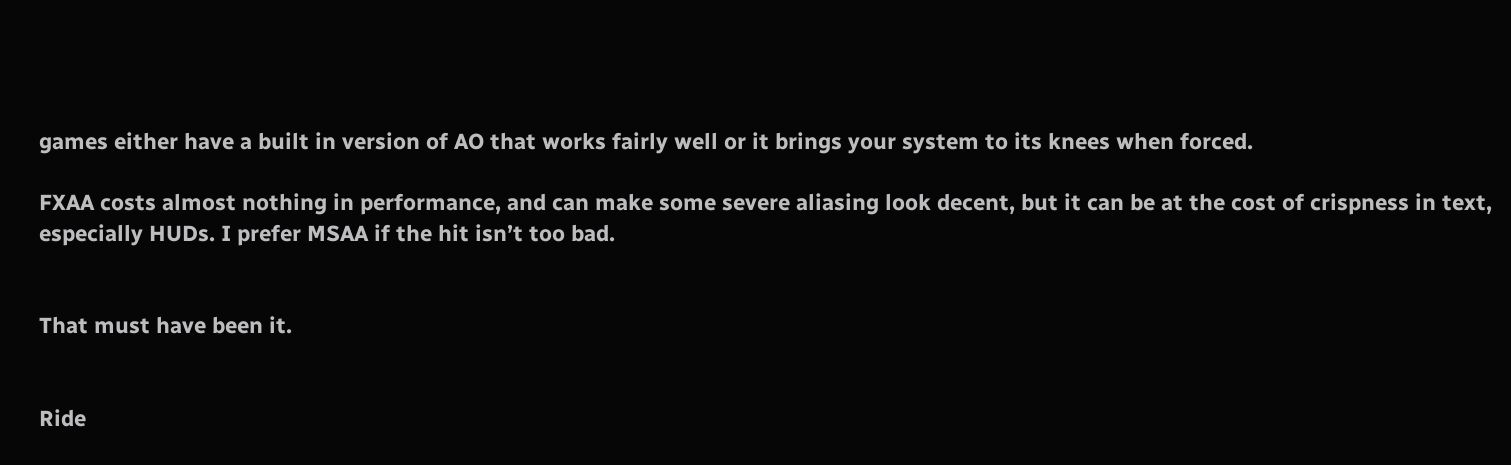games either have a built in version of AO that works fairly well or it brings your system to its knees when forced.

FXAA costs almost nothing in performance, and can make some severe aliasing look decent, but it can be at the cost of crispness in text, especially HUDs. I prefer MSAA if the hit isn’t too bad.


That must have been it.


Ride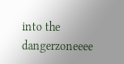into the dangerzoneeee